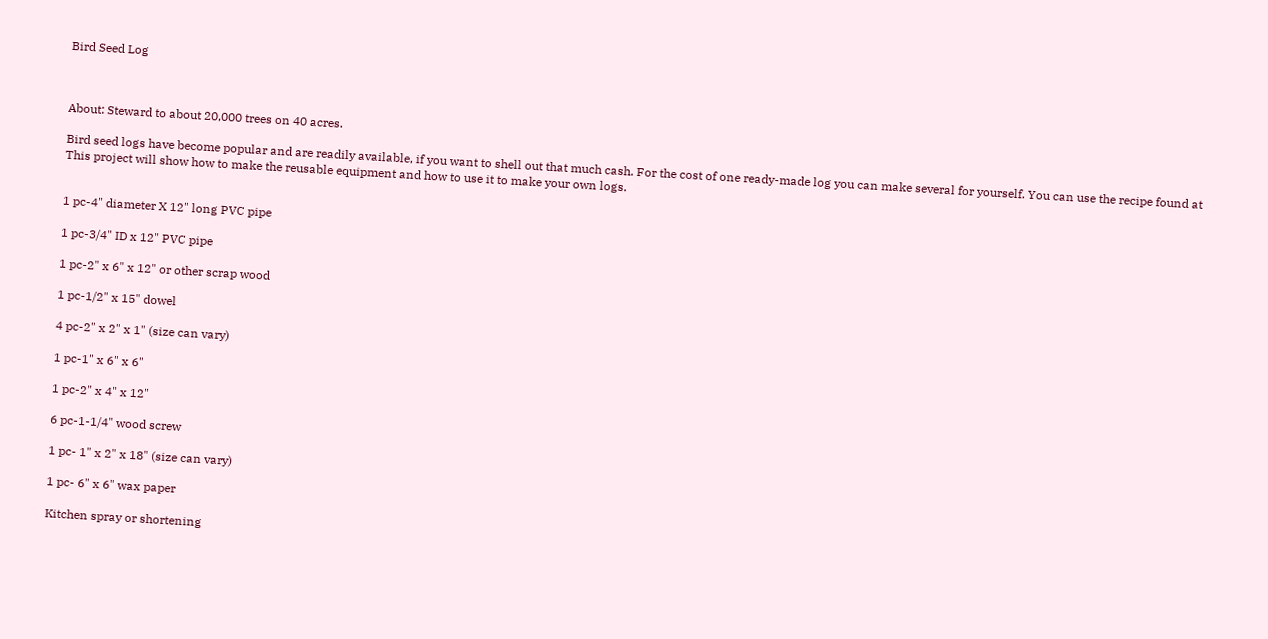Bird Seed Log



About: Steward to about 20,000 trees on 40 acres.

Bird seed logs have become popular and are readily available, if you want to shell out that much cash. For the cost of one ready-made log you can make several for yourself. You can use the recipe found at This project will show how to make the reusable equipment and how to use it to make your own logs.


1 pc-4" diameter X 12" long PVC pipe

1 pc-3/4" ID x 12" PVC pipe

1 pc-2" x 6" x 12" or other scrap wood

1 pc-1/2" x 15" dowel

4 pc-2" x 2" x 1" (size can vary)

1 pc-1" x 6" x 6"

1 pc-2" x 4" x 12"

6 pc-1-1/4" wood screw

1 pc- 1" x 2" x 18" (size can vary)

1 pc- 6" x 6" wax paper

Kitchen spray or shortening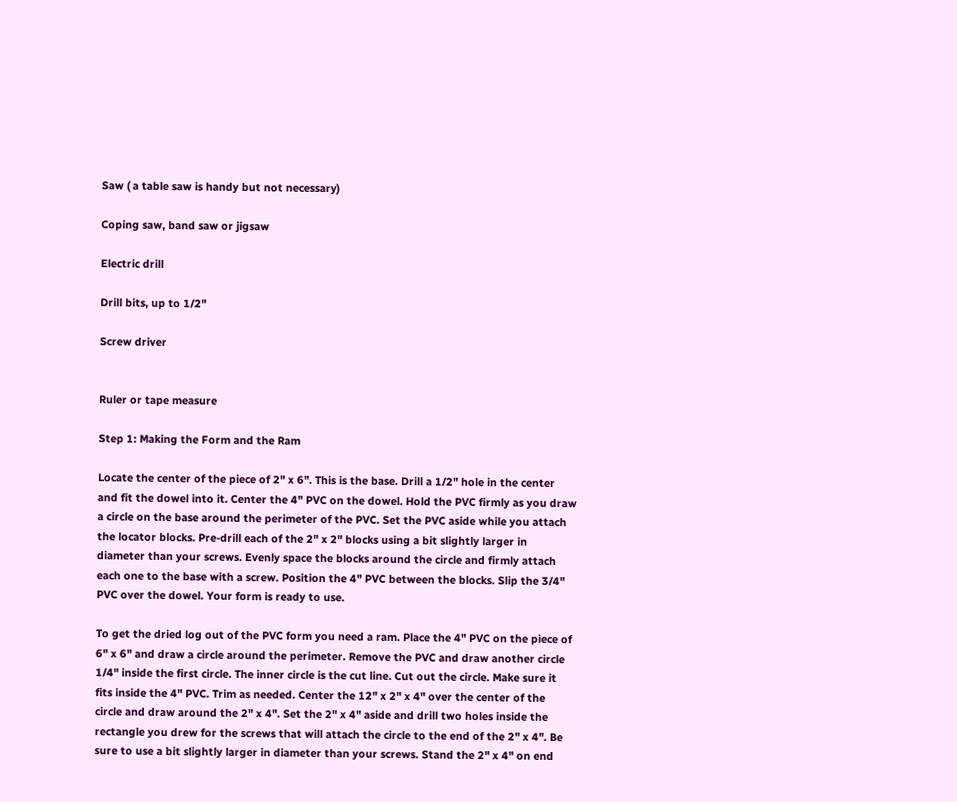Saw ( a table saw is handy but not necessary)

Coping saw, band saw or jigsaw

Electric drill

Drill bits, up to 1/2"

Screw driver


Ruler or tape measure

Step 1: Making the Form and the Ram

Locate the center of the piece of 2" x 6". This is the base. Drill a 1/2" hole in the center and fit the dowel into it. Center the 4" PVC on the dowel. Hold the PVC firmly as you draw a circle on the base around the perimeter of the PVC. Set the PVC aside while you attach the locator blocks. Pre-drill each of the 2" x 2" blocks using a bit slightly larger in diameter than your screws. Evenly space the blocks around the circle and firmly attach each one to the base with a screw. Position the 4" PVC between the blocks. Slip the 3/4" PVC over the dowel. Your form is ready to use.

To get the dried log out of the PVC form you need a ram. Place the 4" PVC on the piece of 6" x 6" and draw a circle around the perimeter. Remove the PVC and draw another circle 1/4" inside the first circle. The inner circle is the cut line. Cut out the circle. Make sure it fits inside the 4" PVC. Trim as needed. Center the 12" x 2" x 4" over the center of the circle and draw around the 2" x 4". Set the 2" x 4" aside and drill two holes inside the rectangle you drew for the screws that will attach the circle to the end of the 2" x 4". Be sure to use a bit slightly larger in diameter than your screws. Stand the 2" x 4" on end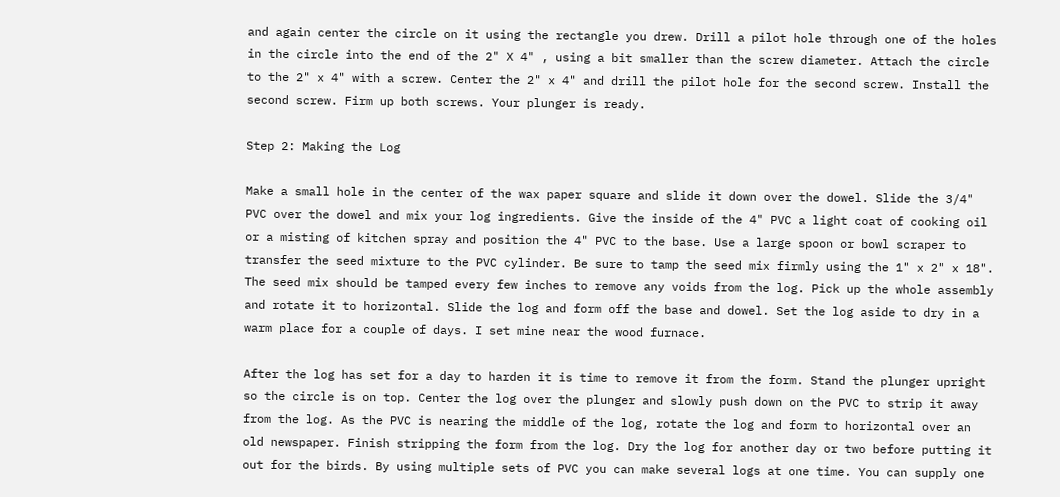and again center the circle on it using the rectangle you drew. Drill a pilot hole through one of the holes in the circle into the end of the 2" X 4" , using a bit smaller than the screw diameter. Attach the circle to the 2" x 4" with a screw. Center the 2" x 4" and drill the pilot hole for the second screw. Install the second screw. Firm up both screws. Your plunger is ready.

Step 2: Making the Log

Make a small hole in the center of the wax paper square and slide it down over the dowel. Slide the 3/4" PVC over the dowel and mix your log ingredients. Give the inside of the 4" PVC a light coat of cooking oil or a misting of kitchen spray and position the 4" PVC to the base. Use a large spoon or bowl scraper to transfer the seed mixture to the PVC cylinder. Be sure to tamp the seed mix firmly using the 1" x 2" x 18". The seed mix should be tamped every few inches to remove any voids from the log. Pick up the whole assembly and rotate it to horizontal. Slide the log and form off the base and dowel. Set the log aside to dry in a warm place for a couple of days. I set mine near the wood furnace.

After the log has set for a day to harden it is time to remove it from the form. Stand the plunger upright so the circle is on top. Center the log over the plunger and slowly push down on the PVC to strip it away from the log. As the PVC is nearing the middle of the log, rotate the log and form to horizontal over an old newspaper. Finish stripping the form from the log. Dry the log for another day or two before putting it out for the birds. By using multiple sets of PVC you can make several logs at one time. You can supply one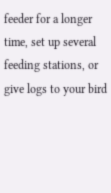feeder for a longer time, set up several feeding stations, or give logs to your bird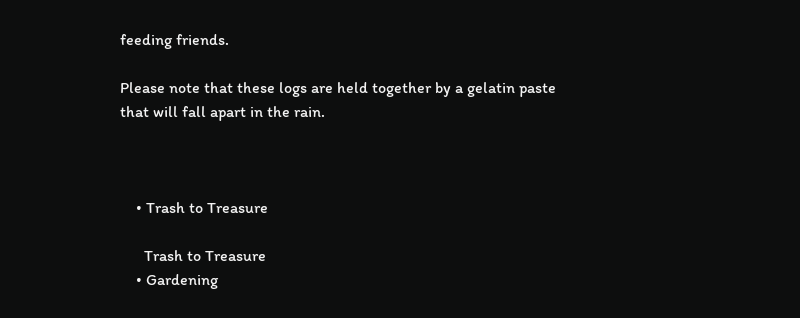feeding friends.

Please note that these logs are held together by a gelatin paste that will fall apart in the rain.



    • Trash to Treasure

      Trash to Treasure
    • Gardening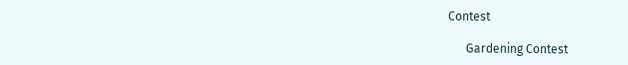Contest

      Gardening Contest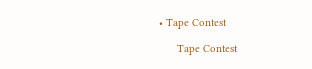• Tape Contest

      Tape Contest